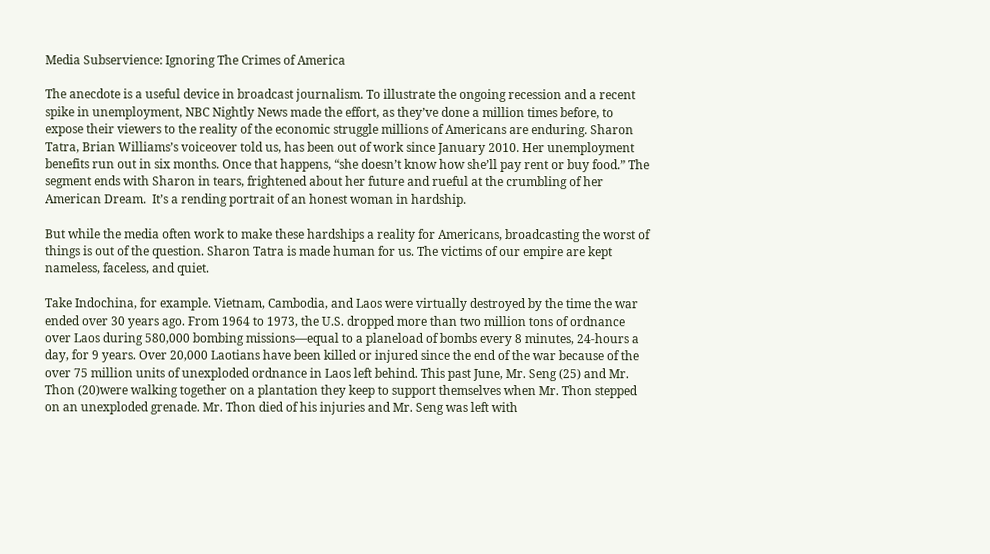Media Subservience: Ignoring The Crimes of America

The anecdote is a useful device in broadcast journalism. To illustrate the ongoing recession and a recent spike in unemployment, NBC Nightly News made the effort, as they’ve done a million times before, to expose their viewers to the reality of the economic struggle millions of Americans are enduring. Sharon Tatra, Brian Williams’s voiceover told us, has been out of work since January 2010. Her unemployment benefits run out in six months. Once that happens, “she doesn’t know how she’ll pay rent or buy food.” The segment ends with Sharon in tears, frightened about her future and rueful at the crumbling of her American Dream.  It’s a rending portrait of an honest woman in hardship.

But while the media often work to make these hardships a reality for Americans, broadcasting the worst of things is out of the question. Sharon Tatra is made human for us. The victims of our empire are kept nameless, faceless, and quiet.

Take Indochina, for example. Vietnam, Cambodia, and Laos were virtually destroyed by the time the war ended over 30 years ago. From 1964 to 1973, the U.S. dropped more than two million tons of ordnance over Laos during 580,000 bombing missions—equal to a planeload of bombs every 8 minutes, 24-hours a day, for 9 years. Over 20,000 Laotians have been killed or injured since the end of the war because of the over 75 million units of unexploded ordnance in Laos left behind. This past June, Mr. Seng (25) and Mr. Thon (20)were walking together on a plantation they keep to support themselves when Mr. Thon stepped on an unexploded grenade. Mr. Thon died of his injuries and Mr. Seng was left with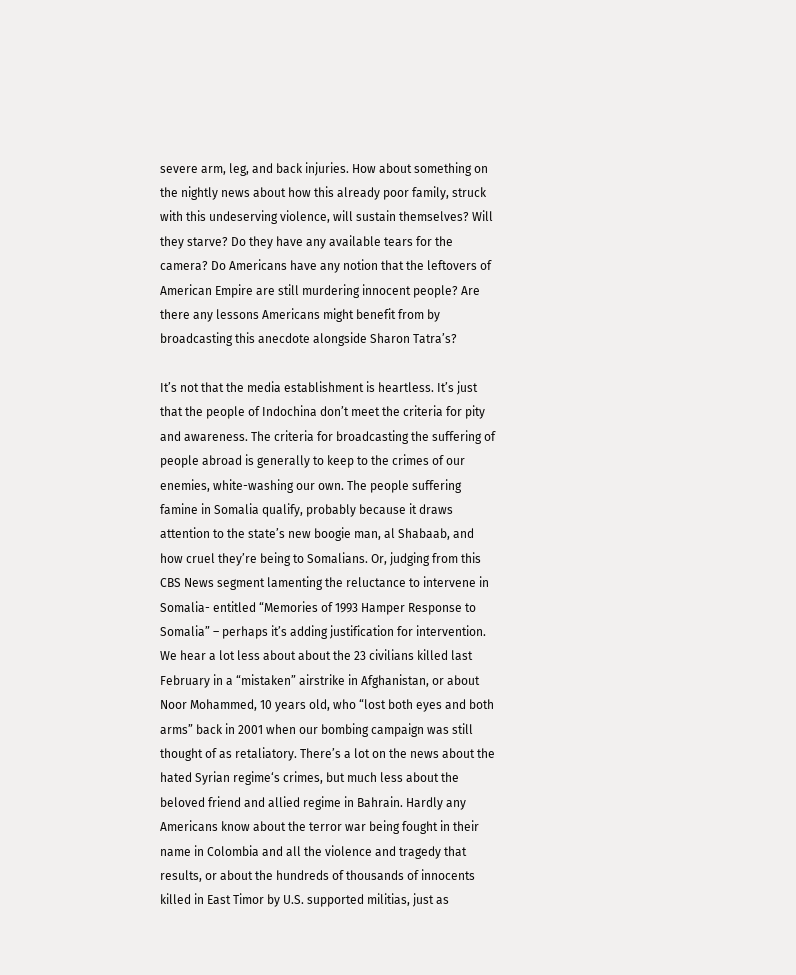severe arm, leg, and back injuries. How about something on the nightly news about how this already poor family, struck with this undeserving violence, will sustain themselves? Will they starve? Do they have any available tears for the camera? Do Americans have any notion that the leftovers of American Empire are still murdering innocent people? Are there any lessons Americans might benefit from by broadcasting this anecdote alongside Sharon Tatra’s?

It’s not that the media establishment is heartless. It’s just that the people of Indochina don’t meet the criteria for pity and awareness. The criteria for broadcasting the suffering of people abroad is generally to keep to the crimes of our enemies, white-washing our own. The people suffering famine in Somalia qualify, probably because it draws attention to the state’s new boogie man, al Shabaab, and how cruel they’re being to Somalians. Or, judging from this CBS News segment lamenting the reluctance to intervene in Somalia- entitled “Memories of 1993 Hamper Response to Somalia” – perhaps it’s adding justification for intervention. We hear a lot less about about the 23 civilians killed last February in a “mistaken” airstrike in Afghanistan, or about Noor Mohammed, 10 years old, who “lost both eyes and both arms” back in 2001 when our bombing campaign was still thought of as retaliatory. There’s a lot on the news about the hated Syrian regime‘s crimes, but much less about the beloved friend and allied regime in Bahrain. Hardly any Americans know about the terror war being fought in their name in Colombia and all the violence and tragedy that results, or about the hundreds of thousands of innocents killed in East Timor by U.S. supported militias, just as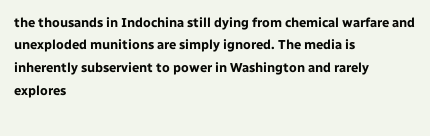the thousands in Indochina still dying from chemical warfare and unexploded munitions are simply ignored. The media is inherently subservient to power in Washington and rarely explores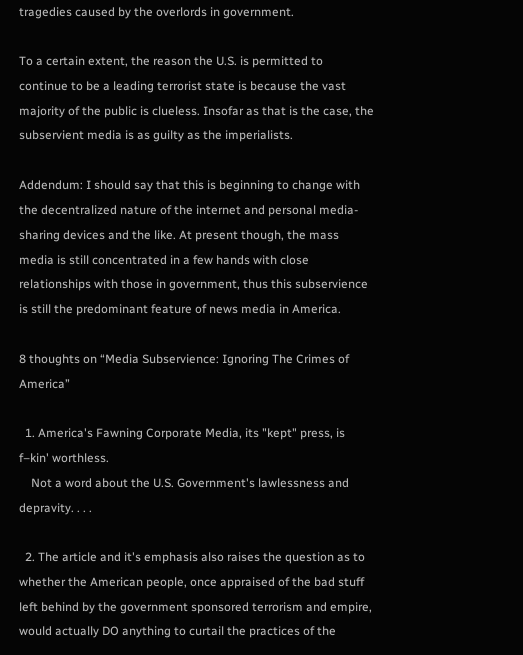tragedies caused by the overlords in government.

To a certain extent, the reason the U.S. is permitted to continue to be a leading terrorist state is because the vast majority of the public is clueless. Insofar as that is the case, the subservient media is as guilty as the imperialists.

Addendum: I should say that this is beginning to change with the decentralized nature of the internet and personal media-sharing devices and the like. At present though, the mass media is still concentrated in a few hands with close relationships with those in government, thus this subservience is still the predominant feature of news media in America.

8 thoughts on “Media Subservience: Ignoring The Crimes of America”

  1. America's Fawning Corporate Media, its "kept" press, is f–kin' worthless.
    Not a word about the U.S. Government's lawlessness and depravity. . . .

  2. The article and it's emphasis also raises the question as to whether the American people, once appraised of the bad stuff left behind by the government sponsored terrorism and empire, would actually DO anything to curtail the practices of the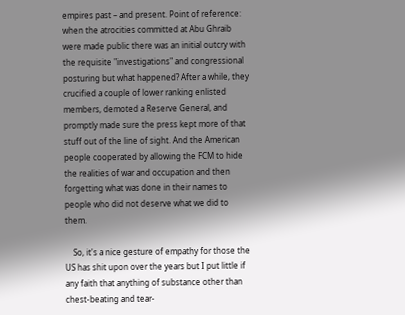empires past – and present. Point of reference: when the atrocities committed at Abu Ghraib were made public there was an initial outcry with the requisite "investigations" and congressional posturing but what happened? After a while, they crucified a couple of lower ranking enlisted members, demoted a Reserve General, and promptly made sure the press kept more of that stuff out of the line of sight. And the American people cooperated by allowing the FCM to hide the realities of war and occupation and then forgetting what was done in their names to people who did not deserve what we did to them.

    So, it's a nice gesture of empathy for those the US has shit upon over the years but I put little if any faith that anything of substance other than chest-beating and tear-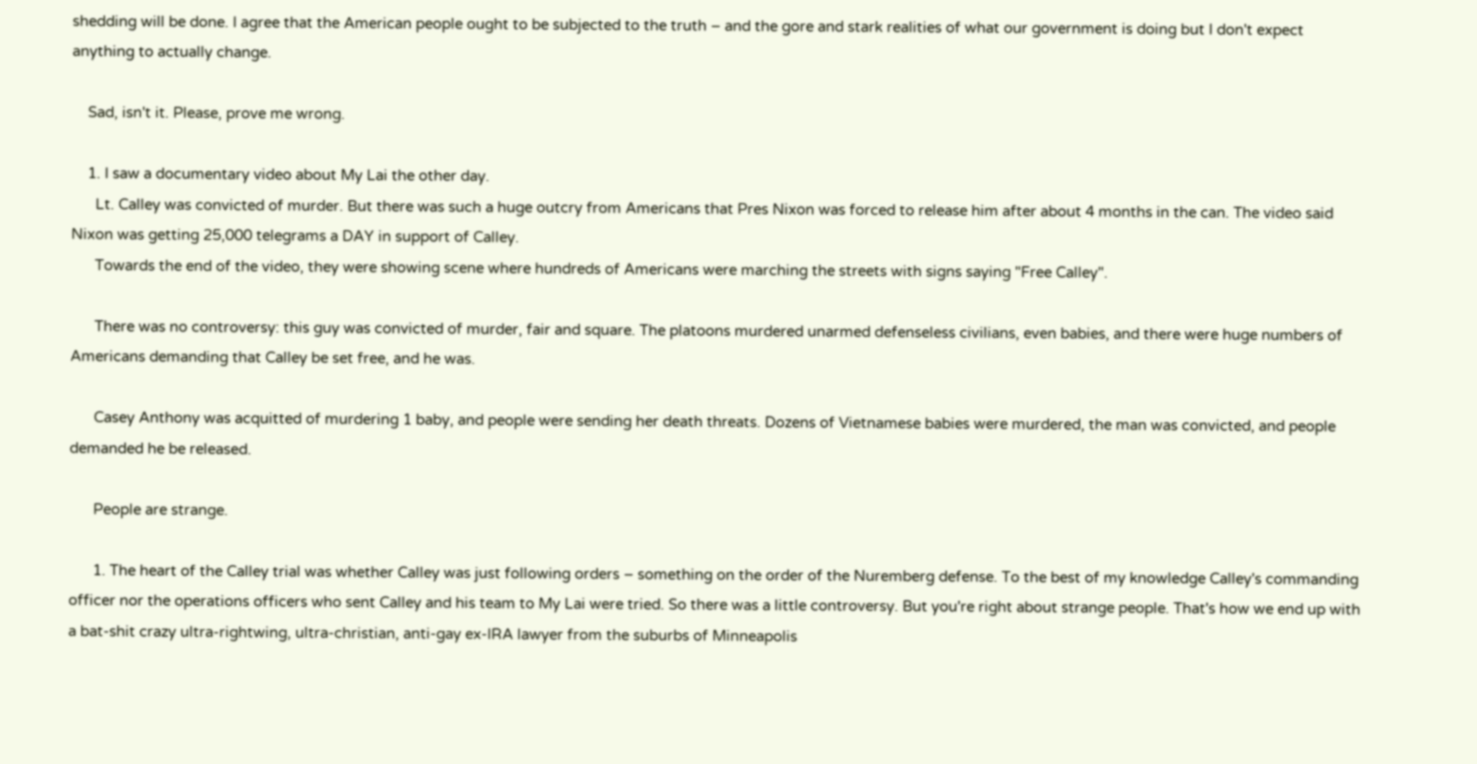shedding will be done. I agree that the American people ought to be subjected to the truth – and the gore and stark realities of what our government is doing but I don't expect anything to actually change.

    Sad, isn't it. Please, prove me wrong.

    1. I saw a documentary video about My Lai the other day.
      Lt. Calley was convicted of murder. But there was such a huge outcry from Americans that Pres Nixon was forced to release him after about 4 months in the can. The video said Nixon was getting 25,000 telegrams a DAY in support of Calley.
      Towards the end of the video, they were showing scene where hundreds of Americans were marching the streets with signs saying "Free Calley".

      There was no controversy: this guy was convicted of murder, fair and square. The platoons murdered unarmed defenseless civilians, even babies, and there were huge numbers of Americans demanding that Calley be set free, and he was.

      Casey Anthony was acquitted of murdering 1 baby, and people were sending her death threats. Dozens of Vietnamese babies were murdered, the man was convicted, and people demanded he be released.

      People are strange.

      1. The heart of the Calley trial was whether Calley was just following orders – something on the order of the Nuremberg defense. To the best of my knowledge Calley's commanding officer nor the operations officers who sent Calley and his team to My Lai were tried. So there was a little controversy. But you're right about strange people. That's how we end up with a bat-shit crazy ultra-rightwing, ultra-christian, anti-gay ex-IRA lawyer from the suburbs of Minneapolis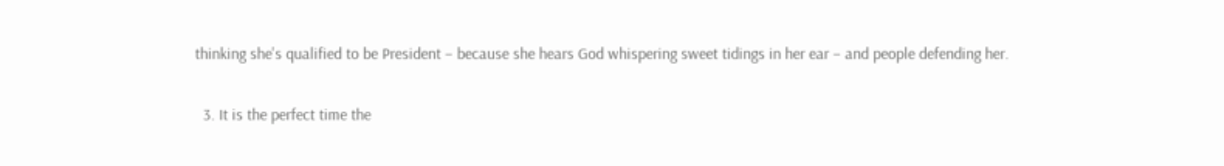thinking she's qualified to be President – because she hears God whispering sweet tidings in her ear – and people defending her.

  3. It is the perfect time the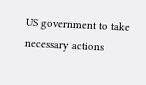US government to take necessary actions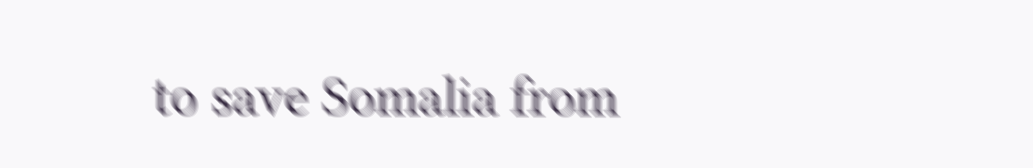to save Somalia from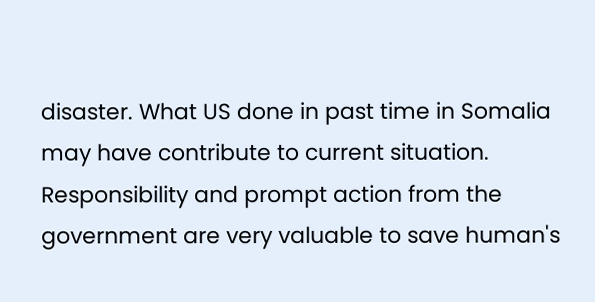disaster. What US done in past time in Somalia may have contribute to current situation. Responsibility and prompt action from the government are very valuable to save human's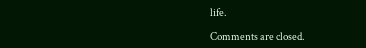life.

Comments are closed.